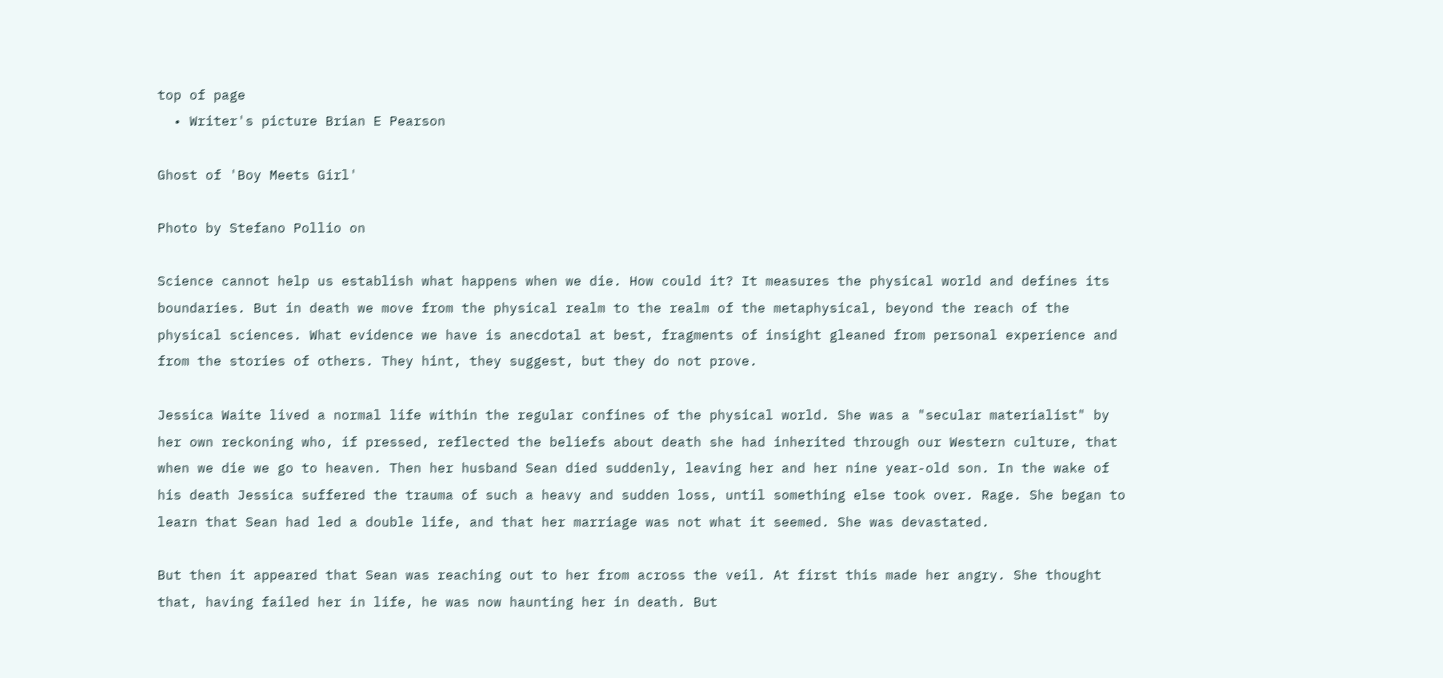top of page
  • Writer's picture Brian E Pearson

Ghost of 'Boy Meets Girl'

Photo by Stefano Pollio on

Science cannot help us establish what happens when we die. How could it? It measures the physical world and defines its boundaries. But in death we move from the physical realm to the realm of the metaphysical, beyond the reach of the physical sciences. What evidence we have is anecdotal at best, fragments of insight gleaned from personal experience and from the stories of others. They hint, they suggest, but they do not prove.

Jessica Waite lived a normal life within the regular confines of the physical world. She was a "secular materialist" by her own reckoning who, if pressed, reflected the beliefs about death she had inherited through our Western culture, that when we die we go to heaven. Then her husband Sean died suddenly, leaving her and her nine year-old son. In the wake of his death Jessica suffered the trauma of such a heavy and sudden loss, until something else took over. Rage. She began to learn that Sean had led a double life, and that her marriage was not what it seemed. She was devastated.

But then it appeared that Sean was reaching out to her from across the veil. At first this made her angry. She thought that, having failed her in life, he was now haunting her in death. But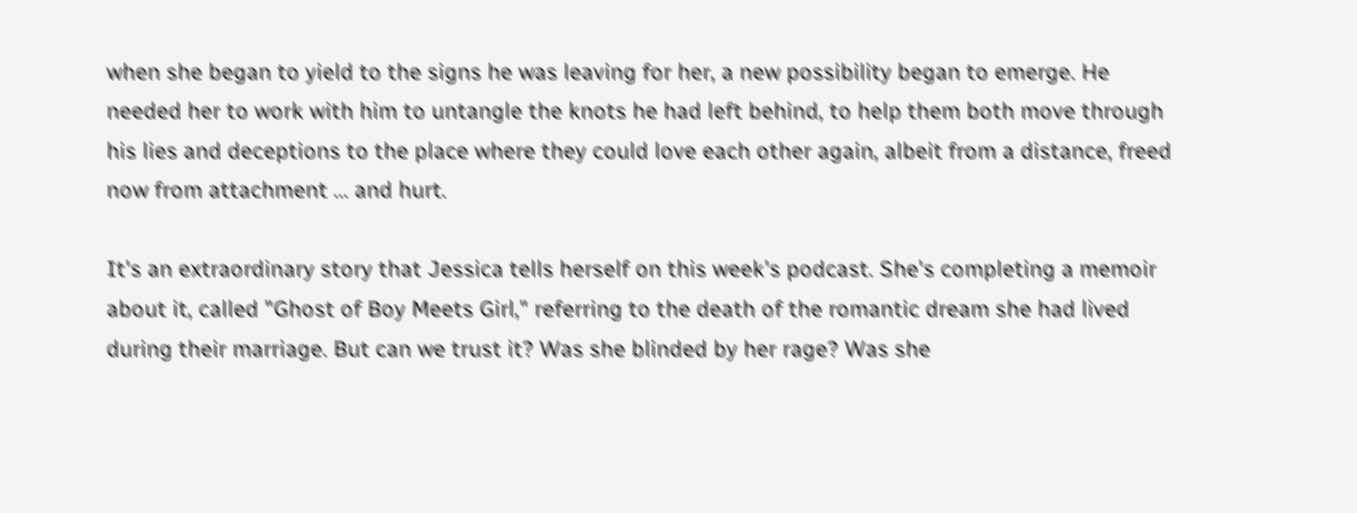when she began to yield to the signs he was leaving for her, a new possibility began to emerge. He needed her to work with him to untangle the knots he had left behind, to help them both move through his lies and deceptions to the place where they could love each other again, albeit from a distance, freed now from attachment ... and hurt.

It's an extraordinary story that Jessica tells herself on this week's podcast. She's completing a memoir about it, called "Ghost of Boy Meets Girl," referring to the death of the romantic dream she had lived during their marriage. But can we trust it? Was she blinded by her rage? Was she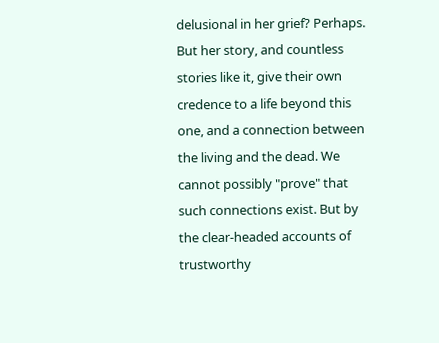delusional in her grief? Perhaps. But her story, and countless stories like it, give their own credence to a life beyond this one, and a connection between the living and the dead. We cannot possibly "prove" that such connections exist. But by the clear-headed accounts of trustworthy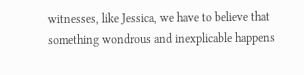witnesses, like Jessica, we have to believe that something wondrous and inexplicable happens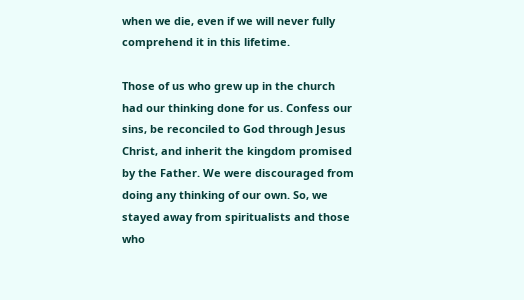when we die, even if we will never fully comprehend it in this lifetime.

Those of us who grew up in the church had our thinking done for us. Confess our sins, be reconciled to God through Jesus Christ, and inherit the kingdom promised by the Father. We were discouraged from doing any thinking of our own. So, we stayed away from spiritualists and those who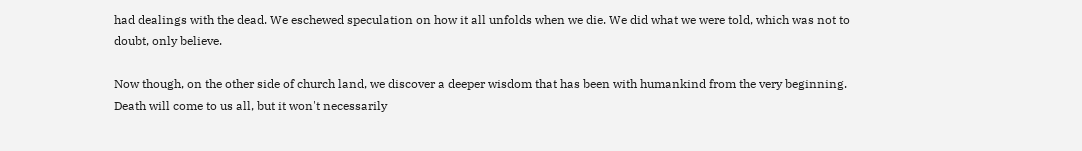had dealings with the dead. We eschewed speculation on how it all unfolds when we die. We did what we were told, which was not to doubt, only believe.

Now though, on the other side of church land, we discover a deeper wisdom that has been with humankind from the very beginning. Death will come to us all, but it won't necessarily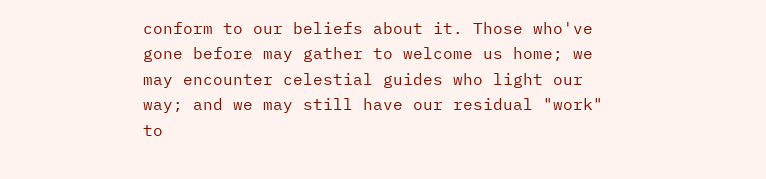conform to our beliefs about it. Those who've gone before may gather to welcome us home; we may encounter celestial guides who light our way; and we may still have our residual "work" to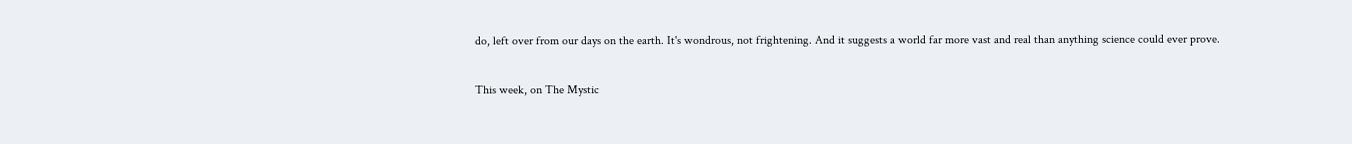do, left over from our days on the earth. It's wondrous, not frightening. And it suggests a world far more vast and real than anything science could ever prove.

This week, on The Mystic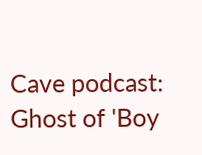Cave podcast: Ghost of 'Boy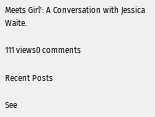Meets Girl': A Conversation with Jessica Waite.

111 views0 comments

Recent Posts

See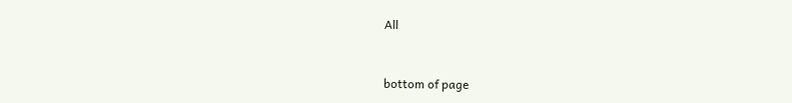All


bottom of page